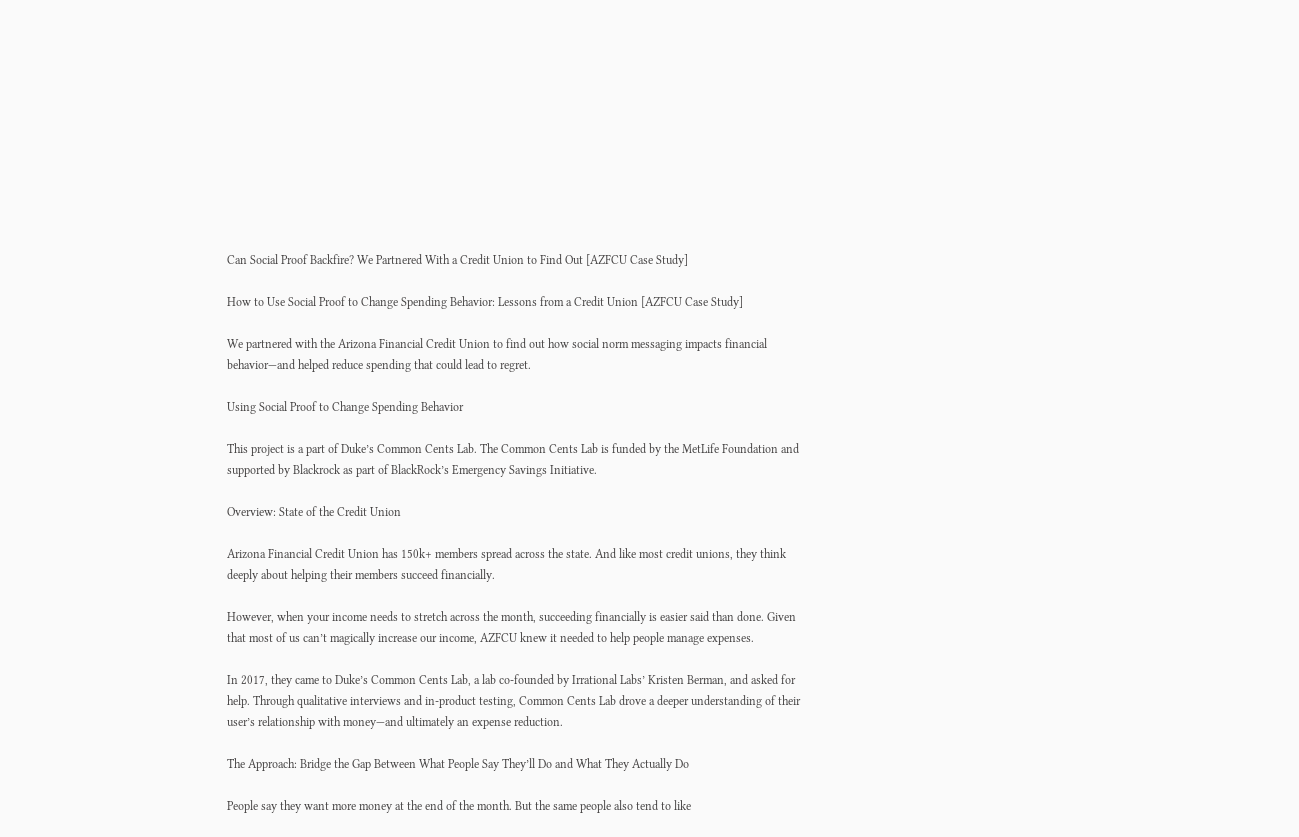Can Social Proof Backfire? We Partnered With a Credit Union to Find Out [AZFCU Case Study]

How to Use Social Proof to Change Spending Behavior: Lessons from a Credit Union [AZFCU Case Study]

We partnered with the Arizona Financial Credit Union to find out how social norm messaging impacts financial behavior—and helped reduce spending that could lead to regret.

Using Social Proof to Change Spending Behavior

This project is a part of Duke’s Common Cents Lab. The Common Cents Lab is funded by the MetLife Foundation and supported by Blackrock as part of BlackRock’s Emergency Savings Initiative.

Overview: State of the Credit Union

Arizona Financial Credit Union has 150k+ members spread across the state. And like most credit unions, they think deeply about helping their members succeed financially.

However, when your income needs to stretch across the month, succeeding financially is easier said than done. Given that most of us can’t magically increase our income, AZFCU knew it needed to help people manage expenses.

In 2017, they came to Duke’s Common Cents Lab, a lab co-founded by Irrational Labs’ Kristen Berman, and asked for help. Through qualitative interviews and in-product testing, Common Cents Lab drove a deeper understanding of their user’s relationship with money—and ultimately an expense reduction.

The Approach: Bridge the Gap Between What People Say They’ll Do and What They Actually Do

People say they want more money at the end of the month. But the same people also tend to like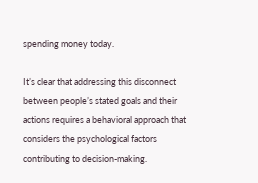spending money today.

It’s clear that addressing this disconnect between people’s stated goals and their actions requires a behavioral approach that considers the psychological factors contributing to decision-making.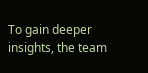To gain deeper insights, the team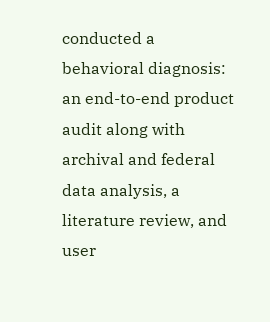conducted a behavioral diagnosis: an end-to-end product audit along with archival and federal data analysis, a literature review, and user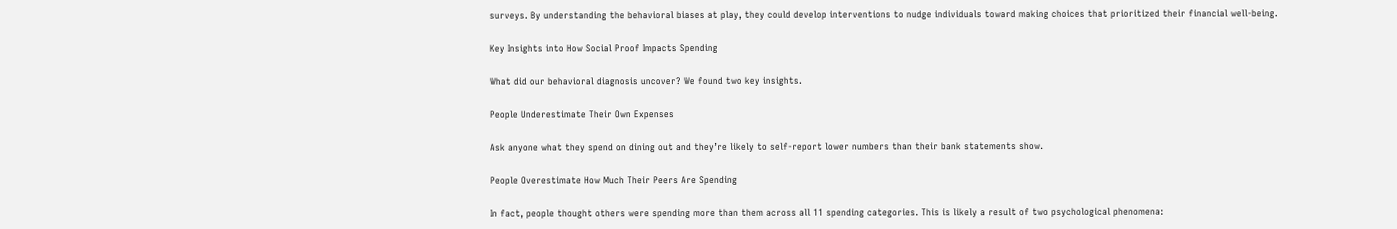surveys. By understanding the behavioral biases at play, they could develop interventions to nudge individuals toward making choices that prioritized their financial well-being.

Key Insights into How Social Proof Impacts Spending

What did our behavioral diagnosis uncover? We found two key insights.

People Underestimate Their Own Expenses

Ask anyone what they spend on dining out and they’re likely to self-report lower numbers than their bank statements show.

People Overestimate How Much Their Peers Are Spending

In fact, people thought others were spending more than them across all 11 spending categories. This is likely a result of two psychological phenomena: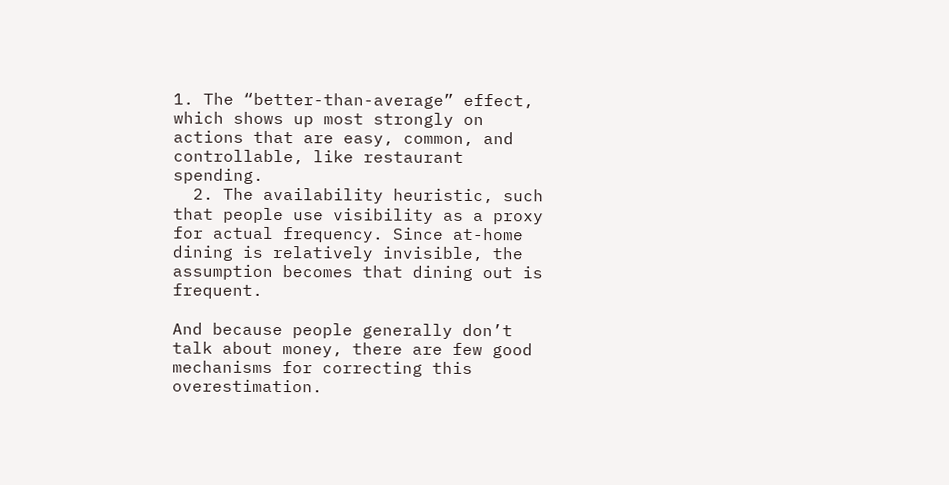1. The “better-than-average” effect, which shows up most strongly on actions that are easy, common, and controllable, like restaurant spending.
  2. The availability heuristic, such that people use visibility as a proxy for actual frequency. Since at-home dining is relatively invisible, the assumption becomes that dining out is frequent.

And because people generally don’t talk about money, there are few good mechanisms for correcting this overestimation.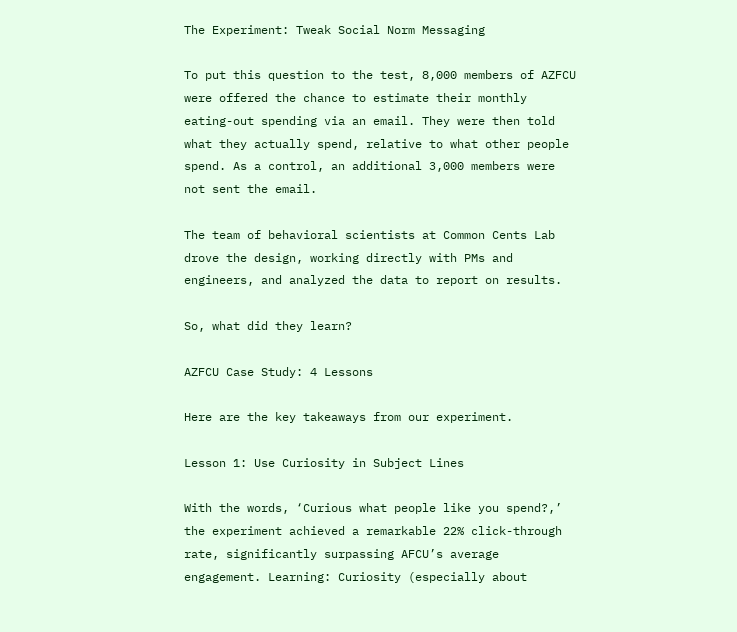The Experiment: Tweak Social Norm Messaging

To put this question to the test, 8,000 members of AZFCU were offered the chance to estimate their monthly eating-out spending via an email. They were then told what they actually spend, relative to what other people spend. As a control, an additional 3,000 members were not sent the email.

The team of behavioral scientists at Common Cents Lab drove the design, working directly with PMs and engineers, and analyzed the data to report on results.

So, what did they learn?

AZFCU Case Study: 4 Lessons

Here are the key takeaways from our experiment.

Lesson 1: Use Curiosity in Subject Lines

With the words, ‘Curious what people like you spend?,’ the experiment achieved a remarkable 22% click-through rate, significantly surpassing AFCU’s average engagement. Learning: Curiosity (especially about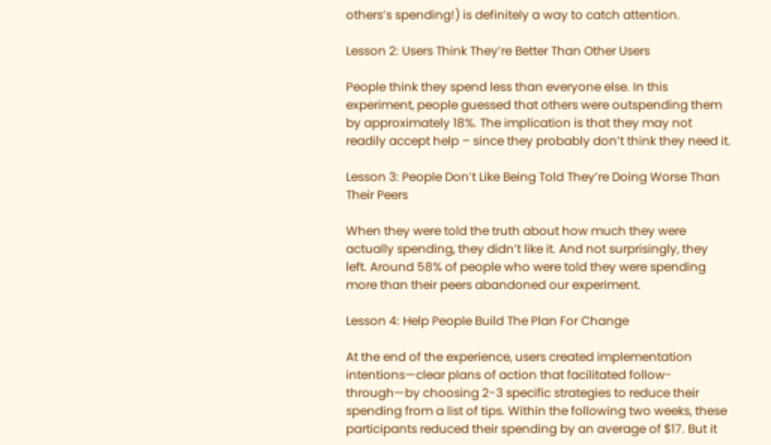others’s spending!) is definitely a way to catch attention.

Lesson 2: Users Think They’re Better Than Other Users

People think they spend less than everyone else. In this experiment, people guessed that others were outspending them by approximately 18%. The implication is that they may not readily accept help – since they probably don’t think they need it.

Lesson 3: People Don’t Like Being Told They’re Doing Worse Than Their Peers

When they were told the truth about how much they were actually spending, they didn’t like it. And not surprisingly, they left. Around 58% of people who were told they were spending more than their peers abandoned our experiment.

Lesson 4: Help People Build The Plan For Change

At the end of the experience, users created implementation intentions—clear plans of action that facilitated follow-through—by choosing 2-3 specific strategies to reduce their spending from a list of tips. Within the following two weeks, these participants reduced their spending by an average of $17. But it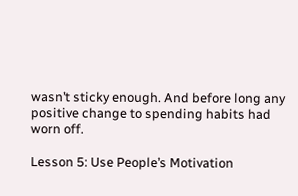wasn’t sticky enough. And before long any positive change to spending habits had worn off.

Lesson 5: Use People’s Motivation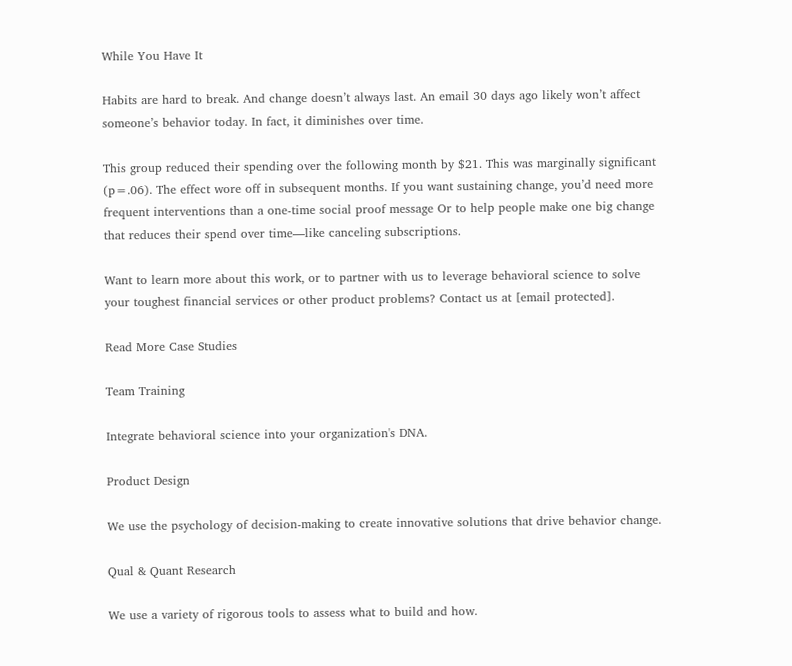While You Have It

Habits are hard to break. And change doesn’t always last. An email 30 days ago likely won’t affect someone’s behavior today. In fact, it diminishes over time.

This group reduced their spending over the following month by $21. This was marginally significant (p=.06). The effect wore off in subsequent months. If you want sustaining change, you’d need more frequent interventions than a one-time social proof message Or to help people make one big change that reduces their spend over time—like canceling subscriptions.

Want to learn more about this work, or to partner with us to leverage behavioral science to solve your toughest financial services or other product problems? Contact us at [email protected].

Read More Case Studies

Team Training

Integrate behavioral science into your organization's DNA.

Product Design

We use the psychology of decision-making to create innovative solutions that drive behavior change.

Qual & Quant Research

We use a variety of rigorous tools to assess what to build and how.